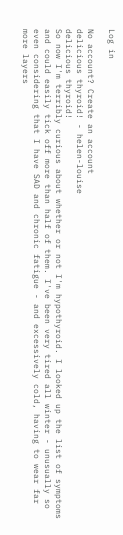Log in

No account? Create an account
delicious thyroid! - helen-louise
delicious thyroid!
So now I'm terribly curious about whether or not I'm hypothyroid. I looked up the list of symptoms and could easily tick off more than half of them. I've been very tired all winter - unusually so even considering that I have SAD and chronic fatigue - and excessively cold, having to wear far more layers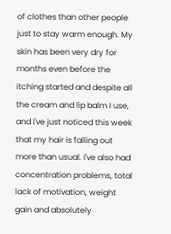of clothes than other people just to stay warm enough. My skin has been very dry for months even before the itching started and despite all the cream and lip balm I use, and I've just noticed this week that my hair is falling out more than usual. I've also had concentration problems, total lack of motivation, weight gain and absolutely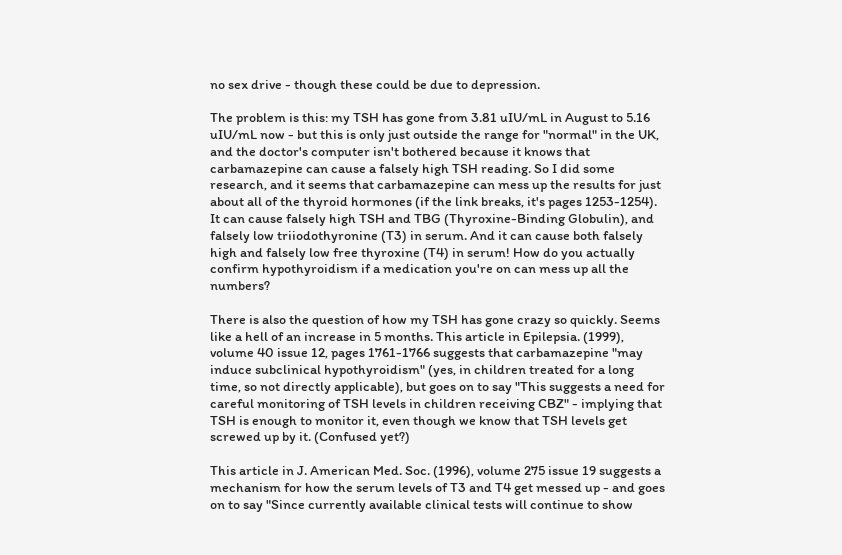no sex drive - though these could be due to depression.

The problem is this: my TSH has gone from 3.81 uIU/mL in August to 5.16 uIU/mL now - but this is only just outside the range for "normal" in the UK, and the doctor's computer isn't bothered because it knows that carbamazepine can cause a falsely high TSH reading. So I did some research, and it seems that carbamazepine can mess up the results for just about all of the thyroid hormones (if the link breaks, it's pages 1253-1254). It can cause falsely high TSH and TBG (Thyroxine-Binding Globulin), and falsely low triiodothyronine (T3) in serum. And it can cause both falsely high and falsely low free thyroxine (T4) in serum! How do you actually confirm hypothyroidism if a medication you're on can mess up all the numbers?

There is also the question of how my TSH has gone crazy so quickly. Seems like a hell of an increase in 5 months. This article in Epilepsia. (1999), volume 40 issue 12, pages 1761-1766 suggests that carbamazepine "may induce subclinical hypothyroidism" (yes, in children treated for a long time, so not directly applicable), but goes on to say "This suggests a need for careful monitoring of TSH levels in children receiving CBZ" - implying that TSH is enough to monitor it, even though we know that TSH levels get screwed up by it. (Confused yet?)

This article in J. American Med. Soc. (1996), volume 275 issue 19 suggests a mechanism for how the serum levels of T3 and T4 get messed up - and goes on to say "Since currently available clinical tests will continue to show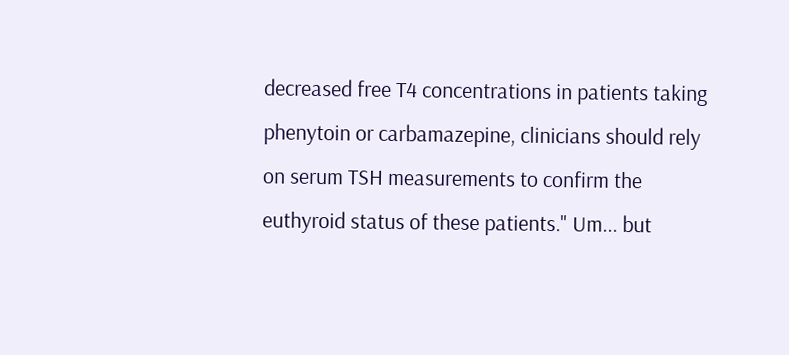decreased free T4 concentrations in patients taking phenytoin or carbamazepine, clinicians should rely on serum TSH measurements to confirm the euthyroid status of these patients." Um... but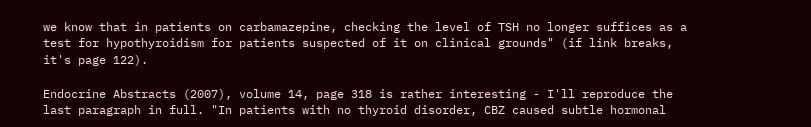we know that in patients on carbamazepine, checking the level of TSH no longer suffices as a test for hypothyroidism for patients suspected of it on clinical grounds" (if link breaks, it's page 122).

Endocrine Abstracts (2007), volume 14, page 318 is rather interesting - I'll reproduce the last paragraph in full. "In patients with no thyroid disorder, CBZ caused subtle hormonal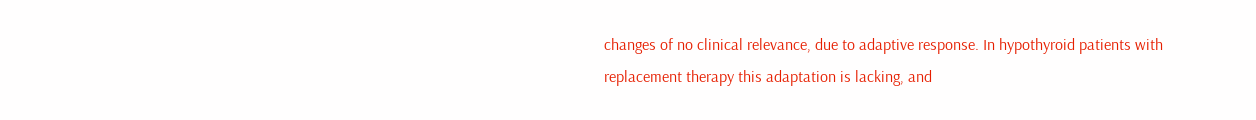changes of no clinical relevance, due to adaptive response. In hypothyroid patients with replacement therapy this adaptation is lacking, and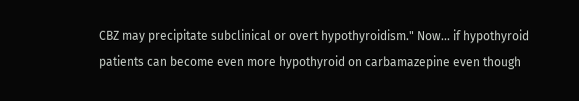CBZ may precipitate subclinical or overt hypothyroidism." Now... if hypothyroid patients can become even more hypothyroid on carbamazepine even though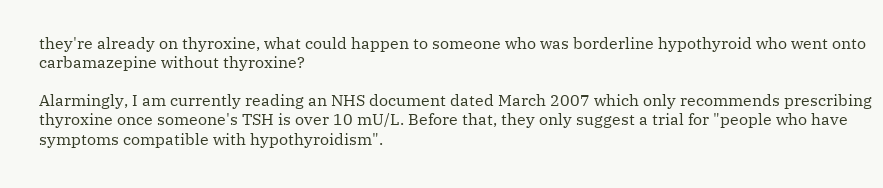they're already on thyroxine, what could happen to someone who was borderline hypothyroid who went onto carbamazepine without thyroxine?

Alarmingly, I am currently reading an NHS document dated March 2007 which only recommends prescribing thyroxine once someone's TSH is over 10 mU/L. Before that, they only suggest a trial for "people who have symptoms compatible with hypothyroidism".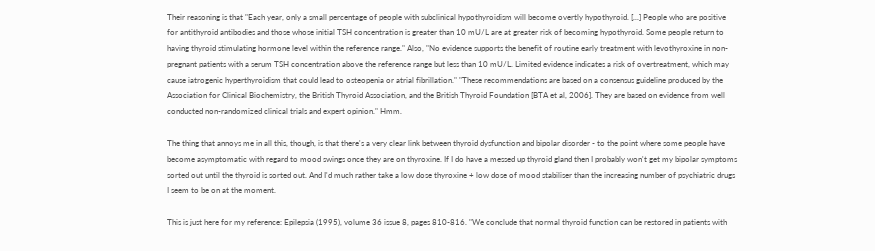Their reasoning is that "Each year, only a small percentage of people with subclinical hypothyroidism will become overtly hypothyroid. [...] People who are positive for antithyroid antibodies and those whose initial TSH concentration is greater than 10 mU/L are at greater risk of becoming hypothyroid. Some people return to having thyroid stimulating hormone level within the reference range." Also, "No evidence supports the benefit of routine early treatment with levothyroxine in non-pregnant patients with a serum TSH concentration above the reference range but less than 10 mU/L. Limited evidence indicates a risk of overtreatment, which may cause iatrogenic hyperthyroidism that could lead to osteopenia or atrial fibrillation." "These recommendations are based on a consensus guideline produced by the Association for Clinical Biochemistry, the British Thyroid Association, and the British Thyroid Foundation [BTA et al, 2006]. They are based on evidence from well conducted non-randomized clinical trials and expert opinion." Hmm.

The thing that annoys me in all this, though, is that there's a very clear link between thyroid dysfunction and bipolar disorder - to the point where some people have become asymptomatic with regard to mood swings once they are on thyroxine. If I do have a messed up thyroid gland then I probably won't get my bipolar symptoms sorted out until the thyroid is sorted out. And I'd much rather take a low dose thyroxine + low dose of mood stabiliser than the increasing number of psychiatric drugs I seem to be on at the moment.

This is just here for my reference: Epilepsia (1995), volume 36 issue 8, pages 810-816. "We conclude that normal thyroid function can be restored in patients with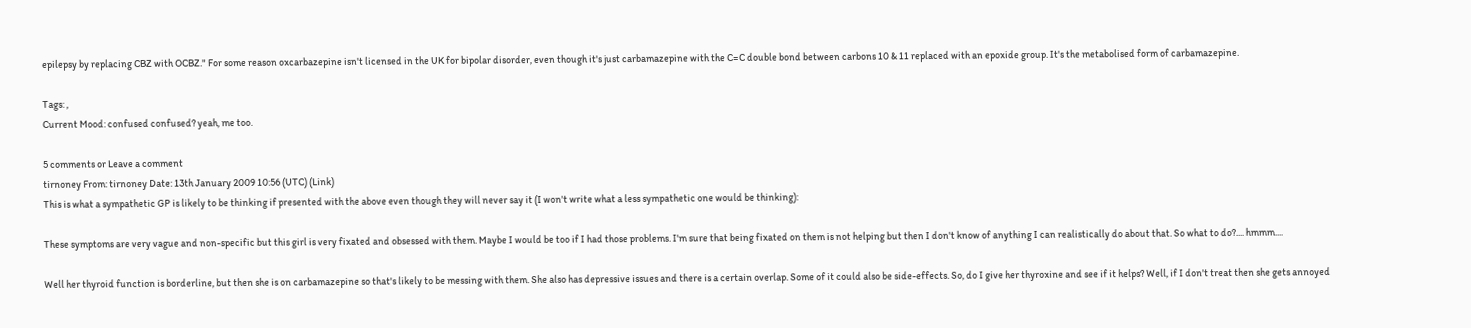epilepsy by replacing CBZ with OCBZ." For some reason oxcarbazepine isn't licensed in the UK for bipolar disorder, even though it's just carbamazepine with the C=C double bond between carbons 10 & 11 replaced with an epoxide group. It's the metabolised form of carbamazepine.

Tags: ,
Current Mood: confused confused? yeah, me too.

5 comments or Leave a comment
tirnoney From: tirnoney Date: 13th January 2009 10:56 (UTC) (Link)
This is what a sympathetic GP is likely to be thinking if presented with the above even though they will never say it (I won't write what a less sympathetic one would be thinking):

These symptoms are very vague and non-specific but this girl is very fixated and obsessed with them. Maybe I would be too if I had those problems. I'm sure that being fixated on them is not helping but then I don't know of anything I can realistically do about that. So what to do?.... hmmm....

Well her thyroid function is borderline, but then she is on carbamazepine so that's likely to be messing with them. She also has depressive issues and there is a certain overlap. Some of it could also be side-effects. So, do I give her thyroxine and see if it helps? Well, if I don't treat then she gets annoyed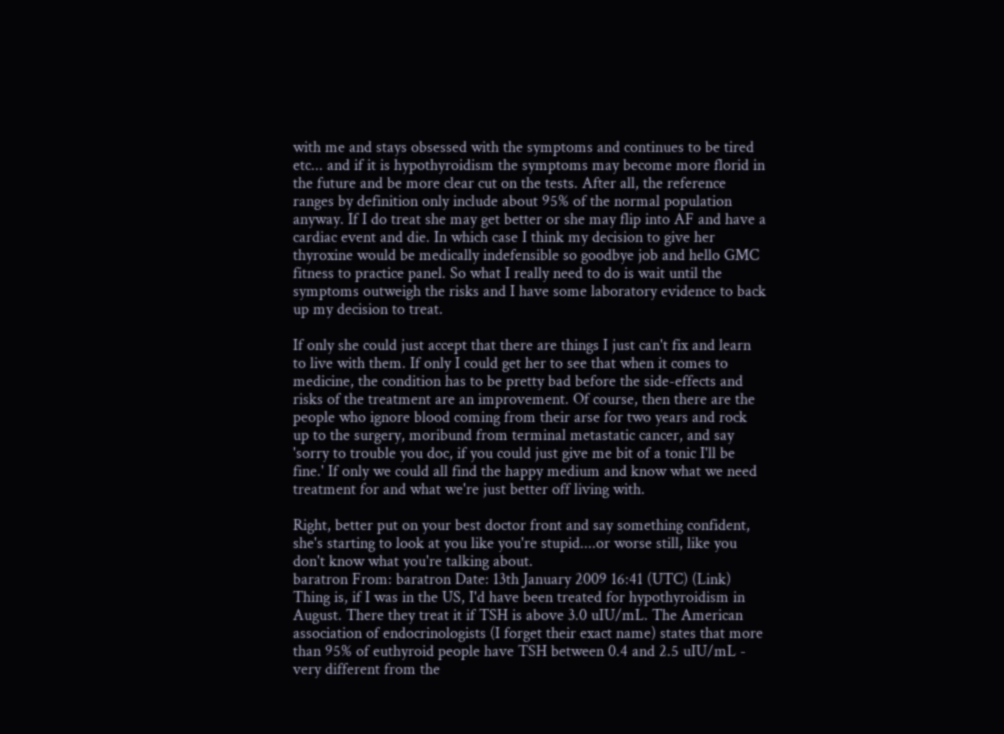with me and stays obsessed with the symptoms and continues to be tired etc... and if it is hypothyroidism the symptoms may become more florid in the future and be more clear cut on the tests. After all, the reference ranges by definition only include about 95% of the normal population anyway. If I do treat she may get better or she may flip into AF and have a cardiac event and die. In which case I think my decision to give her thyroxine would be medically indefensible so goodbye job and hello GMC fitness to practice panel. So what I really need to do is wait until the symptoms outweigh the risks and I have some laboratory evidence to back up my decision to treat.

If only she could just accept that there are things I just can't fix and learn to live with them. If only I could get her to see that when it comes to medicine, the condition has to be pretty bad before the side-effects and risks of the treatment are an improvement. Of course, then there are the people who ignore blood coming from their arse for two years and rock up to the surgery, moribund from terminal metastatic cancer, and say 'sorry to trouble you doc, if you could just give me bit of a tonic I'll be fine.' If only we could all find the happy medium and know what we need treatment for and what we're just better off living with.

Right, better put on your best doctor front and say something confident, she's starting to look at you like you're stupid....or worse still, like you don't know what you're talking about.
baratron From: baratron Date: 13th January 2009 16:41 (UTC) (Link)
Thing is, if I was in the US, I'd have been treated for hypothyroidism in August. There they treat it if TSH is above 3.0 uIU/mL. The American association of endocrinologists (I forget their exact name) states that more than 95% of euthyroid people have TSH between 0.4 and 2.5 uIU/mL - very different from the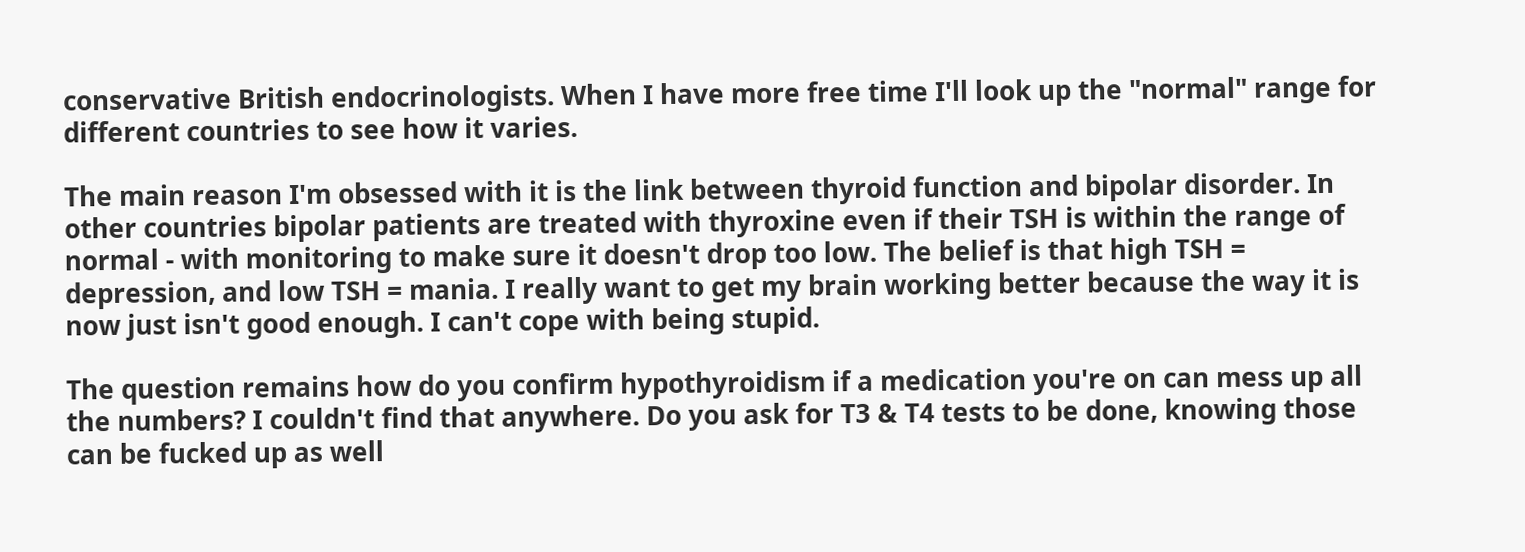conservative British endocrinologists. When I have more free time I'll look up the "normal" range for different countries to see how it varies.

The main reason I'm obsessed with it is the link between thyroid function and bipolar disorder. In other countries bipolar patients are treated with thyroxine even if their TSH is within the range of normal - with monitoring to make sure it doesn't drop too low. The belief is that high TSH = depression, and low TSH = mania. I really want to get my brain working better because the way it is now just isn't good enough. I can't cope with being stupid.

The question remains how do you confirm hypothyroidism if a medication you're on can mess up all the numbers? I couldn't find that anywhere. Do you ask for T3 & T4 tests to be done, knowing those can be fucked up as well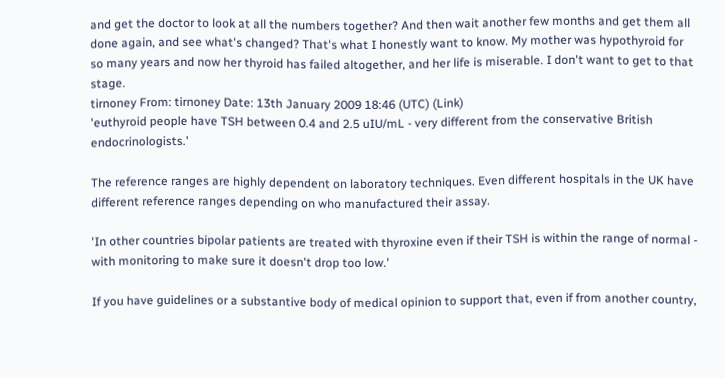and get the doctor to look at all the numbers together? And then wait another few months and get them all done again, and see what's changed? That's what I honestly want to know. My mother was hypothyroid for so many years and now her thyroid has failed altogether, and her life is miserable. I don't want to get to that stage.
tirnoney From: tirnoney Date: 13th January 2009 18:46 (UTC) (Link)
'euthyroid people have TSH between 0.4 and 2.5 uIU/mL - very different from the conservative British endocrinologists.'

The reference ranges are highly dependent on laboratory techniques. Even different hospitals in the UK have different reference ranges depending on who manufactured their assay.

'In other countries bipolar patients are treated with thyroxine even if their TSH is within the range of normal - with monitoring to make sure it doesn't drop too low.'

If you have guidelines or a substantive body of medical opinion to support that, even if from another country,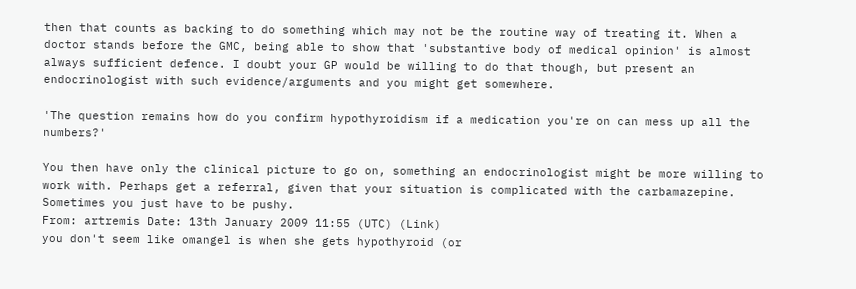then that counts as backing to do something which may not be the routine way of treating it. When a doctor stands before the GMC, being able to show that 'substantive body of medical opinion' is almost always sufficient defence. I doubt your GP would be willing to do that though, but present an endocrinologist with such evidence/arguments and you might get somewhere.

'The question remains how do you confirm hypothyroidism if a medication you're on can mess up all the numbers?'

You then have only the clinical picture to go on, something an endocrinologist might be more willing to work with. Perhaps get a referral, given that your situation is complicated with the carbamazepine. Sometimes you just have to be pushy.
From: artremis Date: 13th January 2009 11:55 (UTC) (Link)
you don't seem like omangel is when she gets hypothyroid (or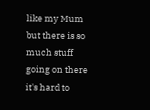like my Mum but there is so much stuff going on there it's hard to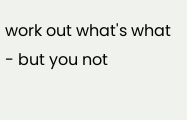work out what's what - but you not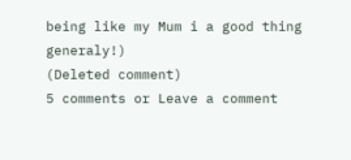being like my Mum i a good thing generaly!)
(Deleted comment)
5 comments or Leave a comment